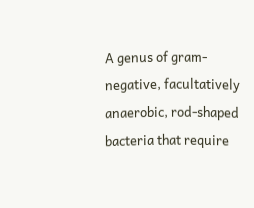A genus of gram-negative, facultatively anaerobic, rod-shaped bacteria that require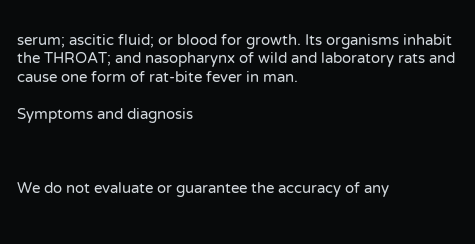serum; ascitic fluid; or blood for growth. Its organisms inhabit the THROAT; and nasopharynx of wild and laboratory rats and cause one form of rat-bite fever in man.

Symptoms and diagnosis



We do not evaluate or guarantee the accuracy of any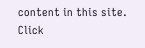content in this site. Click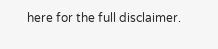here for the full disclaimer.